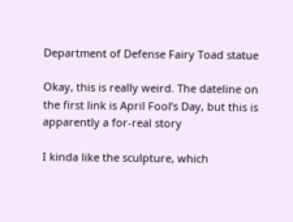Department of Defense Fairy Toad statue

Okay, this is really weird. The dateline on the first link is April Fool’s Day, but this is apparently a for-real story

I kinda like the sculpture, which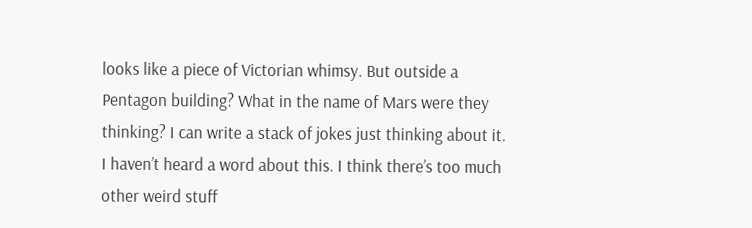looks like a piece of Victorian whimsy. But outside a Pentagon building? What in the name of Mars were they thinking? I can write a stack of jokes just thinking about it.
I haven’t heard a word about this. I think there’s too much other weird stuff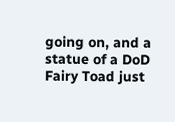going on, and a statue of a DoD Fairy Toad just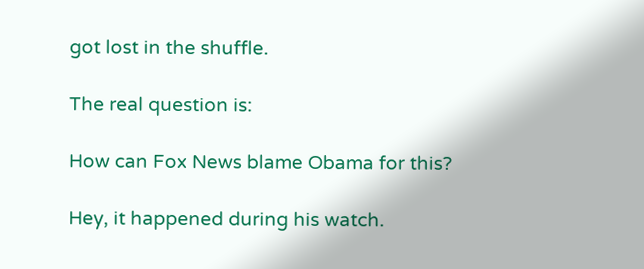got lost in the shuffle.

The real question is:

How can Fox News blame Obama for this?

Hey, it happened during his watch.